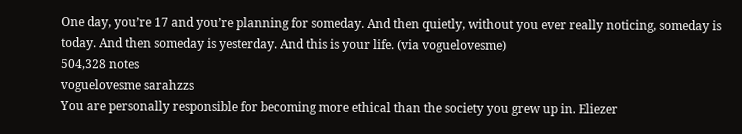One day, you’re 17 and you’re planning for someday. And then quietly, without you ever really noticing, someday is today. And then someday is yesterday. And this is your life. (via voguelovesme)
504,328 notes
voguelovesme sarahzzs
You are personally responsible for becoming more ethical than the society you grew up in. Eliezer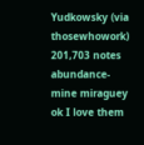Yudkowsky (via thosewhowork)
201,703 notes
abundance-mine miraguey
ok I love them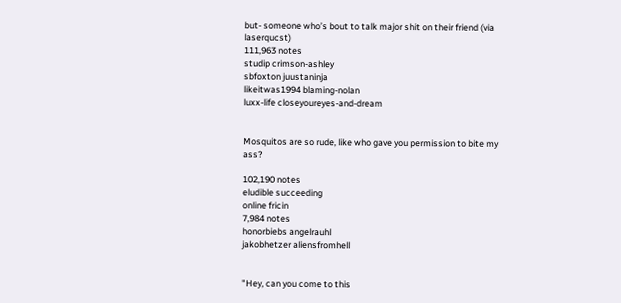but- someone who’s bout to talk major shit on their friend (via laserqucst)
111,963 notes
studip crimson-ashley
sbfoxton juustaninja
likeitwas1994 blaming-nolan
luxx-life closeyoureyes-and-dream


Mosquitos are so rude, like who gave you permission to bite my ass?

102,190 notes
eludible succeeding
online fricin
7,984 notes
honorbiebs angelrauhl
jakobhetzer aliensfromhell


"Hey, can you come to this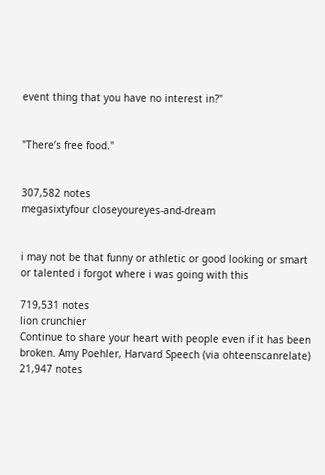event thing that you have no interest in?"


"There’s free food."


307,582 notes
megasixtyfour closeyoureyes-and-dream


i may not be that funny or athletic or good looking or smart or talented i forgot where i was going with this

719,531 notes
lion crunchier
Continue to share your heart with people even if it has been broken. Amy Poehler, Harvard Speech (via ohteenscanrelate)
21,947 notes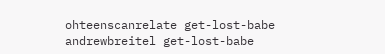ohteenscanrelate get-lost-babe
andrewbreitel get-lost-babe